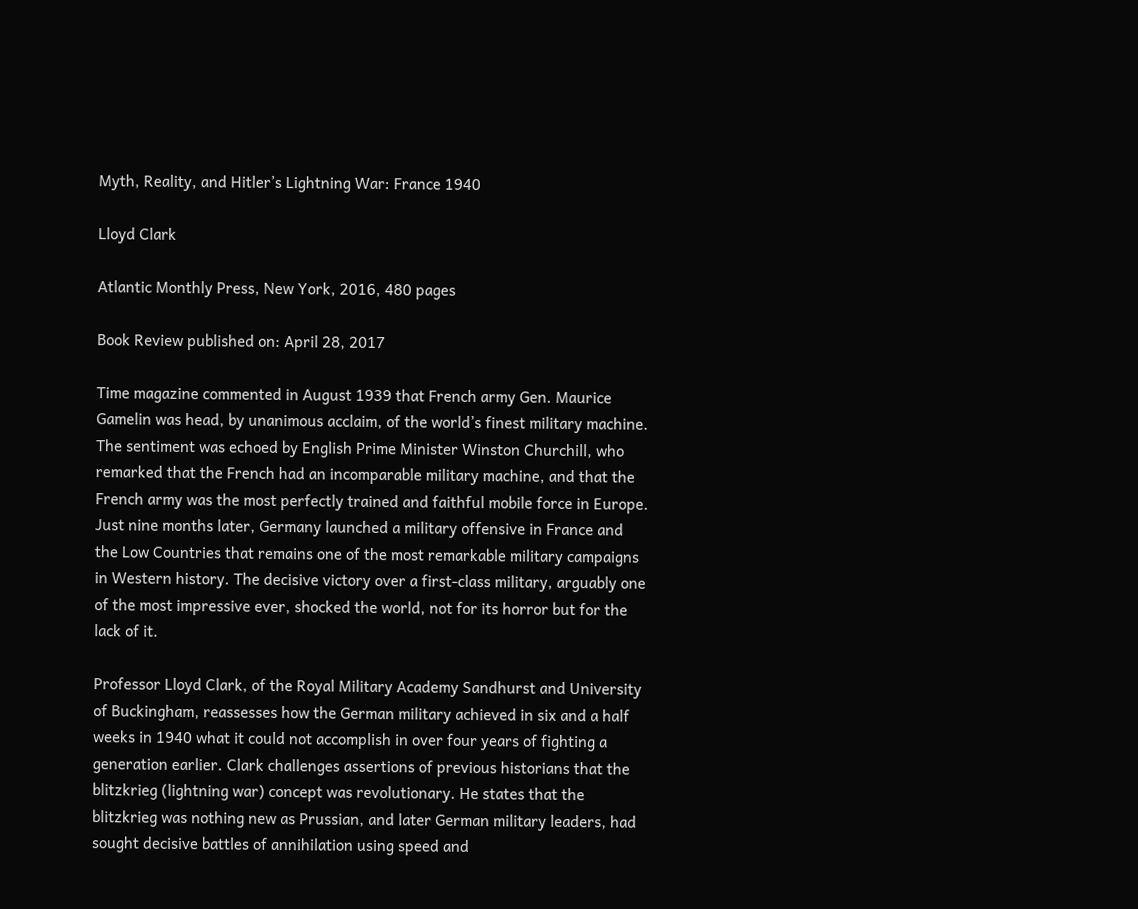Myth, Reality, and Hitler’s Lightning War: France 1940

Lloyd Clark

Atlantic Monthly Press, New York, 2016, 480 pages

Book Review published on: April 28, 2017

Time magazine commented in August 1939 that French army Gen. Maurice Gamelin was head, by unanimous acclaim, of the world’s finest military machine. The sentiment was echoed by English Prime Minister Winston Churchill, who remarked that the French had an incomparable military machine, and that the French army was the most perfectly trained and faithful mobile force in Europe. Just nine months later, Germany launched a military offensive in France and the Low Countries that remains one of the most remarkable military campaigns in Western history. The decisive victory over a first-class military, arguably one of the most impressive ever, shocked the world, not for its horror but for the lack of it.

Professor Lloyd Clark, of the Royal Military Academy Sandhurst and University of Buckingham, reassesses how the German military achieved in six and a half weeks in 1940 what it could not accomplish in over four years of fighting a generation earlier. Clark challenges assertions of previous historians that the blitzkrieg (lightning war) concept was revolutionary. He states that the blitzkrieg was nothing new as Prussian, and later German military leaders, had sought decisive battles of annihilation using speed and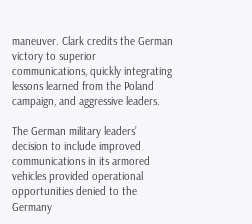maneuver. Clark credits the German victory to superior communications, quickly integrating lessons learned from the Poland campaign, and aggressive leaders.

The German military leaders’ decision to include improved communications in its armored vehicles provided operational opportunities denied to the Germany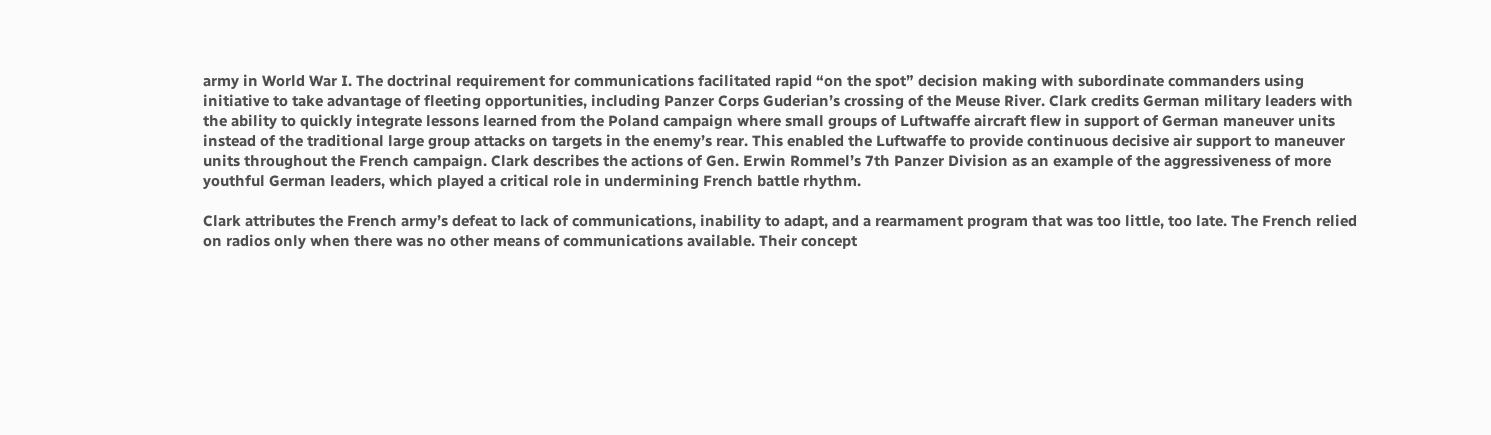army in World War I. The doctrinal requirement for communications facilitated rapid “on the spot” decision making with subordinate commanders using initiative to take advantage of fleeting opportunities, including Panzer Corps Guderian’s crossing of the Meuse River. Clark credits German military leaders with the ability to quickly integrate lessons learned from the Poland campaign where small groups of Luftwaffe aircraft flew in support of German maneuver units instead of the traditional large group attacks on targets in the enemy’s rear. This enabled the Luftwaffe to provide continuous decisive air support to maneuver units throughout the French campaign. Clark describes the actions of Gen. Erwin Rommel’s 7th Panzer Division as an example of the aggressiveness of more youthful German leaders, which played a critical role in undermining French battle rhythm.

Clark attributes the French army’s defeat to lack of communications, inability to adapt, and a rearmament program that was too little, too late. The French relied on radios only when there was no other means of communications available. Their concept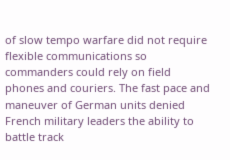of slow tempo warfare did not require flexible communications so commanders could rely on field phones and couriers. The fast pace and maneuver of German units denied French military leaders the ability to battle track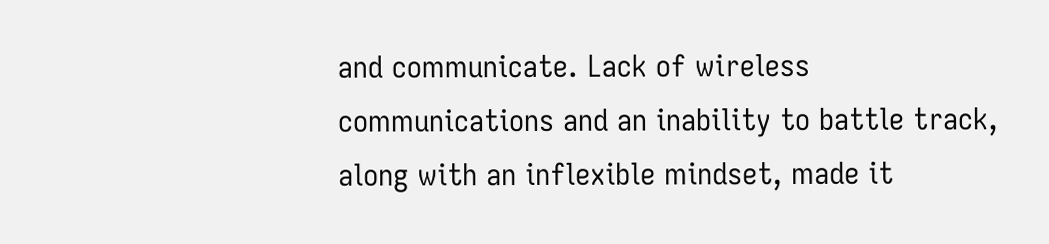and communicate. Lack of wireless communications and an inability to battle track, along with an inflexible mindset, made it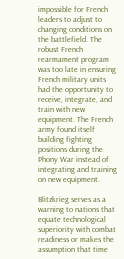impossible for French leaders to adjust to changing conditions on the battlefield. The robust French rearmament program was too late in ensuring French military units had the opportunity to receive, integrate, and train with new equipment. The French army found itself building fighting positions during the Phony War instead of integrating and training on new equipment.

Blitzkrieg serves as a warning to nations that equate technological superiority with combat readiness or makes the assumption that time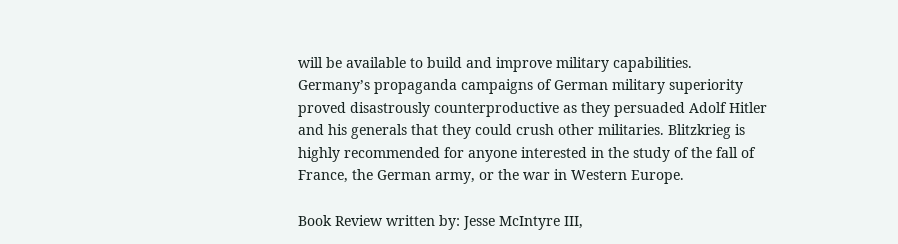will be available to build and improve military capabilities. Germany’s propaganda campaigns of German military superiority proved disastrously counterproductive as they persuaded Adolf Hitler and his generals that they could crush other militaries. Blitzkrieg is highly recommended for anyone interested in the study of the fall of France, the German army, or the war in Western Europe.

Book Review written by: Jesse McIntyre III,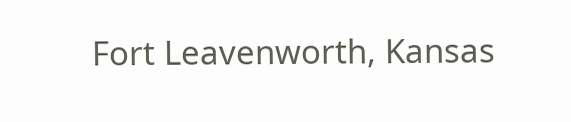Fort Leavenworth, Kansas